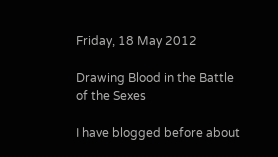Friday, 18 May 2012

Drawing Blood in the Battle of the Sexes

I have blogged before about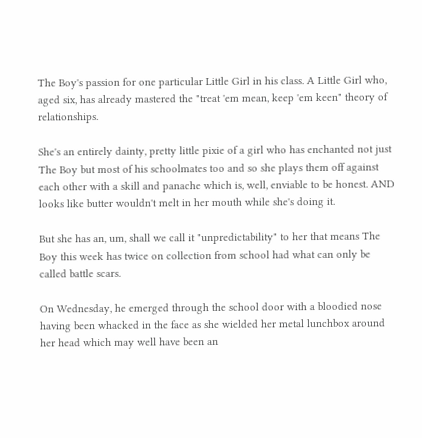The Boy's passion for one particular Little Girl in his class. A Little Girl who, aged six, has already mastered the "treat 'em mean, keep 'em keen" theory of relationships.

She's an entirely dainty, pretty little pixie of a girl who has enchanted not just The Boy but most of his schoolmates too and so she plays them off against each other with a skill and panache which is, well, enviable to be honest. AND looks like butter wouldn't melt in her mouth while she's doing it.

But she has an, um, shall we call it "unpredictability" to her that means The Boy this week has twice on collection from school had what can only be called battle scars.

On Wednesday, he emerged through the school door with a bloodied nose having been whacked in the face as she wielded her metal lunchbox around her head which may well have been an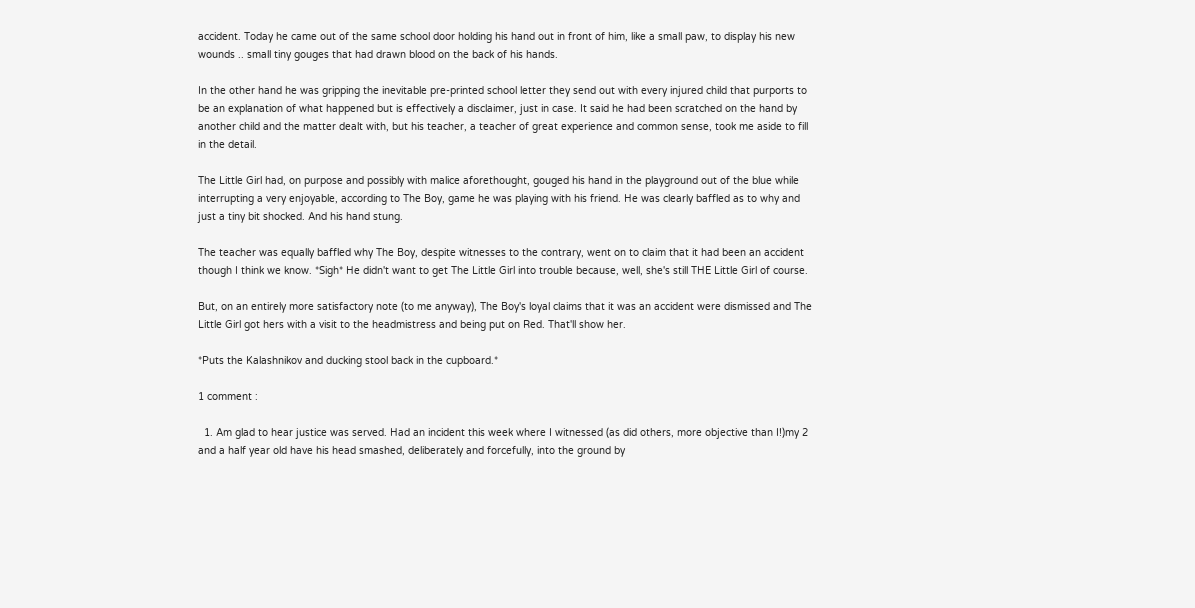accident. Today he came out of the same school door holding his hand out in front of him, like a small paw, to display his new wounds .. small tiny gouges that had drawn blood on the back of his hands.

In the other hand he was gripping the inevitable pre-printed school letter they send out with every injured child that purports to be an explanation of what happened but is effectively a disclaimer, just in case. It said he had been scratched on the hand by another child and the matter dealt with, but his teacher, a teacher of great experience and common sense, took me aside to fill in the detail.

The Little Girl had, on purpose and possibly with malice aforethought, gouged his hand in the playground out of the blue while interrupting a very enjoyable, according to The Boy, game he was playing with his friend. He was clearly baffled as to why and just a tiny bit shocked. And his hand stung.

The teacher was equally baffled why The Boy, despite witnesses to the contrary, went on to claim that it had been an accident though I think we know. *Sigh* He didn't want to get The Little Girl into trouble because, well, she's still THE Little Girl of course.

But, on an entirely more satisfactory note (to me anyway), The Boy's loyal claims that it was an accident were dismissed and The Little Girl got hers with a visit to the headmistress and being put on Red. That'll show her.

*Puts the Kalashnikov and ducking stool back in the cupboard.*

1 comment :

  1. Am glad to hear justice was served. Had an incident this week where I witnessed (as did others, more objective than I!)my 2 and a half year old have his head smashed, deliberately and forcefully, into the ground by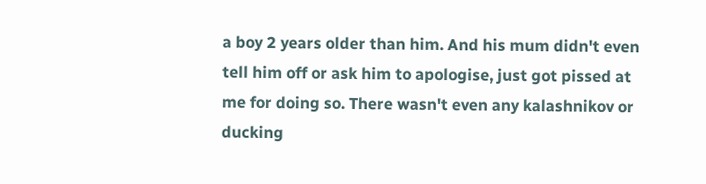a boy 2 years older than him. And his mum didn't even tell him off or ask him to apologise, just got pissed at me for doing so. There wasn't even any kalashnikov or ducking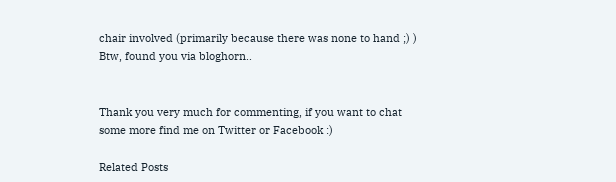chair involved (primarily because there was none to hand ;) ) Btw, found you via bloghorn..


Thank you very much for commenting, if you want to chat some more find me on Twitter or Facebook :)

Related Posts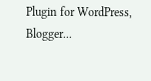Plugin for WordPress, Blogger...